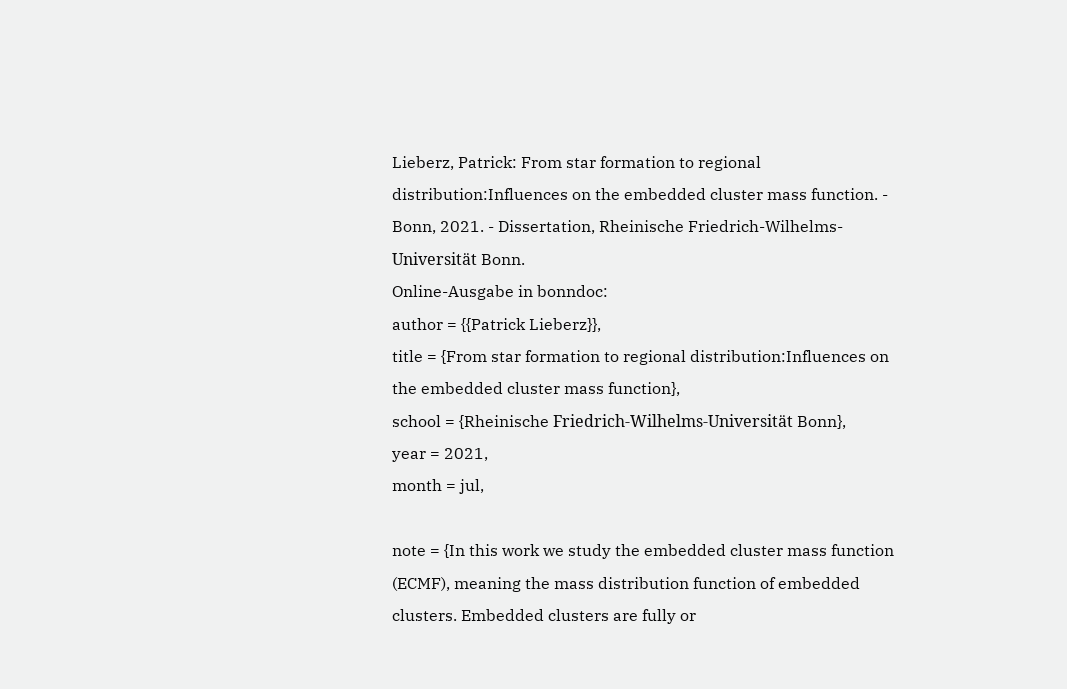Lieberz, Patrick: From star formation to regional distribution:Influences on the embedded cluster mass function. - Bonn, 2021. - Dissertation, Rheinische Friedrich-Wilhelms-Universität Bonn.
Online-Ausgabe in bonndoc:
author = {{Patrick Lieberz}},
title = {From star formation to regional distribution:Influences on the embedded cluster mass function},
school = {Rheinische Friedrich-Wilhelms-Universität Bonn},
year = 2021,
month = jul,

note = {In this work we study the embedded cluster mass function (ECMF), meaning the mass distribution function of embedded clusters. Embedded clusters are fully or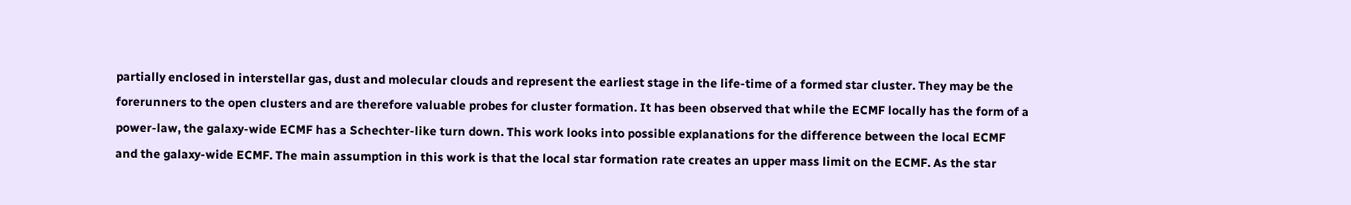partially enclosed in interstellar gas, dust and molecular clouds and represent the earliest stage in the life-time of a formed star cluster. They may be the forerunners to the open clusters and are therefore valuable probes for cluster formation. It has been observed that while the ECMF locally has the form of a power-law, the galaxy-wide ECMF has a Schechter-like turn down. This work looks into possible explanations for the difference between the local ECMF and the galaxy-wide ECMF. The main assumption in this work is that the local star formation rate creates an upper mass limit on the ECMF. As the star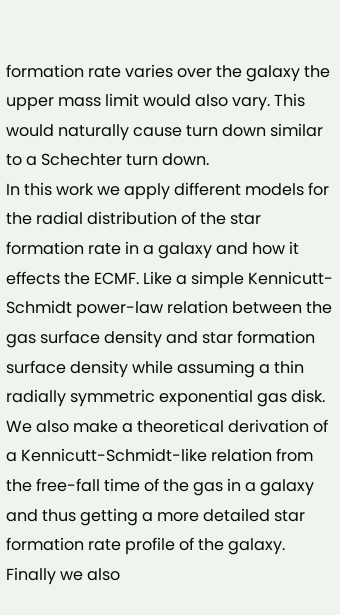formation rate varies over the galaxy the upper mass limit would also vary. This would naturally cause turn down similar to a Schechter turn down.
In this work we apply different models for the radial distribution of the star formation rate in a galaxy and how it effects the ECMF. Like a simple Kennicutt-Schmidt power-law relation between the gas surface density and star formation surface density while assuming a thin radially symmetric exponential gas disk. We also make a theoretical derivation of a Kennicutt-Schmidt-like relation from the free-fall time of the gas in a galaxy and thus getting a more detailed star formation rate profile of the galaxy. Finally we also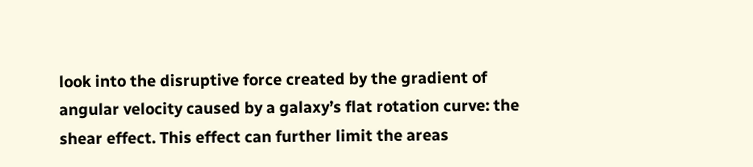look into the disruptive force created by the gradient of angular velocity caused by a galaxy’s flat rotation curve: the shear effect. This effect can further limit the areas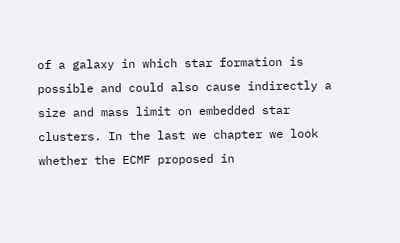of a galaxy in which star formation is possible and could also cause indirectly a size and mass limit on embedded star clusters. In the last we chapter we look whether the ECMF proposed in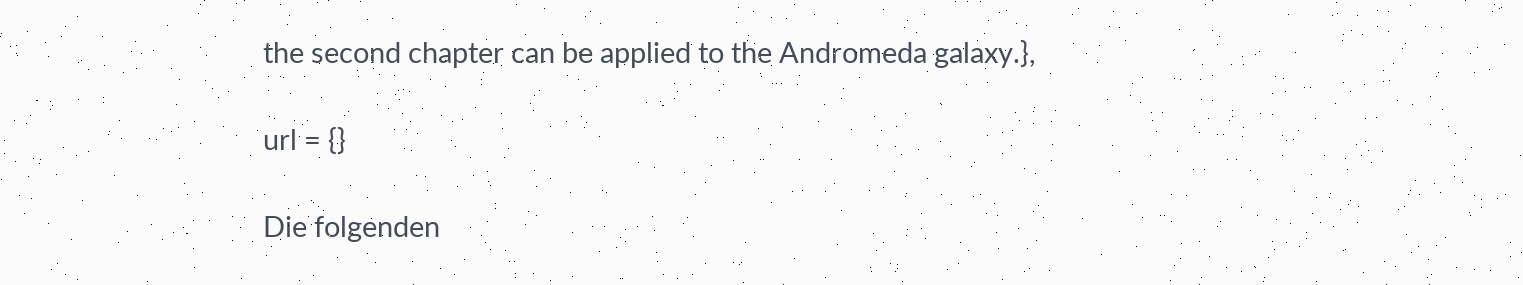the second chapter can be applied to the Andromeda galaxy.},

url = {}

Die folgenden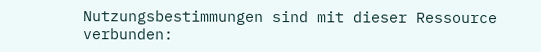Nutzungsbestimmungen sind mit dieser Ressource verbunden: